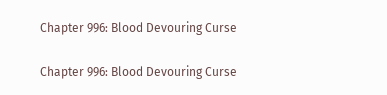Chapter 996: Blood Devouring Curse

Chapter 996: Blood Devouring Curse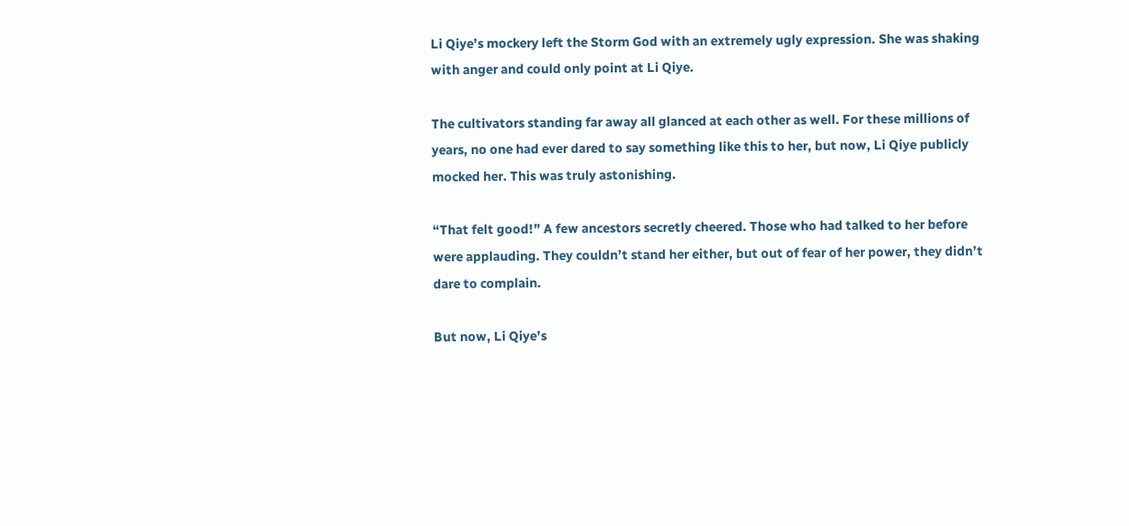Li Qiye’s mockery left the Storm God with an extremely ugly expression. She was shaking with anger and could only point at Li Qiye.

The cultivators standing far away all glanced at each other as well. For these millions of years, no one had ever dared to say something like this to her, but now, Li Qiye publicly mocked her. This was truly astonishing.

“That felt good!” A few ancestors secretly cheered. Those who had talked to her before were applauding. They couldn’t stand her either, but out of fear of her power, they didn’t dare to complain.

But now, Li Qiye’s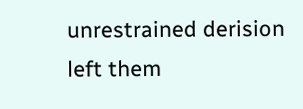unrestrained derision left them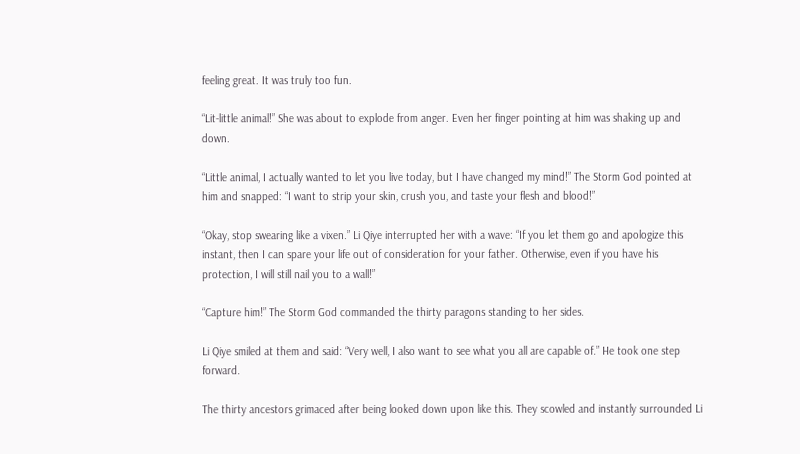feeling great. It was truly too fun.

“Lit-little animal!” She was about to explode from anger. Even her finger pointing at him was shaking up and down.

“Little animal, I actually wanted to let you live today, but I have changed my mind!” The Storm God pointed at him and snapped: “I want to strip your skin, crush you, and taste your flesh and blood!”

“Okay, stop swearing like a vixen.” Li Qiye interrupted her with a wave: “If you let them go and apologize this instant, then I can spare your life out of consideration for your father. Otherwise, even if you have his protection, I will still nail you to a wall!”

“Capture him!” The Storm God commanded the thirty paragons standing to her sides.

Li Qiye smiled at them and said: “Very well, I also want to see what you all are capable of.” He took one step forward.

The thirty ancestors grimaced after being looked down upon like this. They scowled and instantly surrounded Li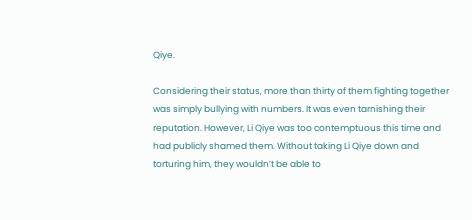Qiye.

Considering their status, more than thirty of them fighting together was simply bullying with numbers. It was even tarnishing their reputation. However, Li Qiye was too contemptuous this time and had publicly shamed them. Without taking Li Qiye down and torturing him, they wouldn’t be able to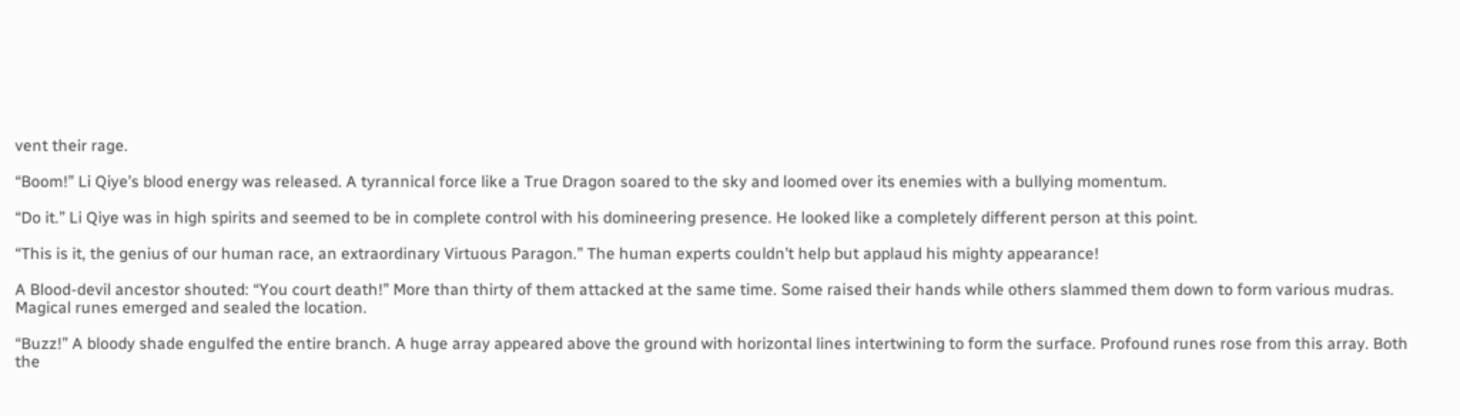vent their rage.

“Boom!” Li Qiye’s blood energy was released. A tyrannical force like a True Dragon soared to the sky and loomed over its enemies with a bullying momentum.

“Do it.” Li Qiye was in high spirits and seemed to be in complete control with his domineering presence. He looked like a completely different person at this point.

“This is it, the genius of our human race, an extraordinary Virtuous Paragon.” The human experts couldn’t help but applaud his mighty appearance!

A Blood-devil ancestor shouted: “You court death!” More than thirty of them attacked at the same time. Some raised their hands while others slammed them down to form various mudras. Magical runes emerged and sealed the location.

“Buzz!” A bloody shade engulfed the entire branch. A huge array appeared above the ground with horizontal lines intertwining to form the surface. Profound runes rose from this array. Both the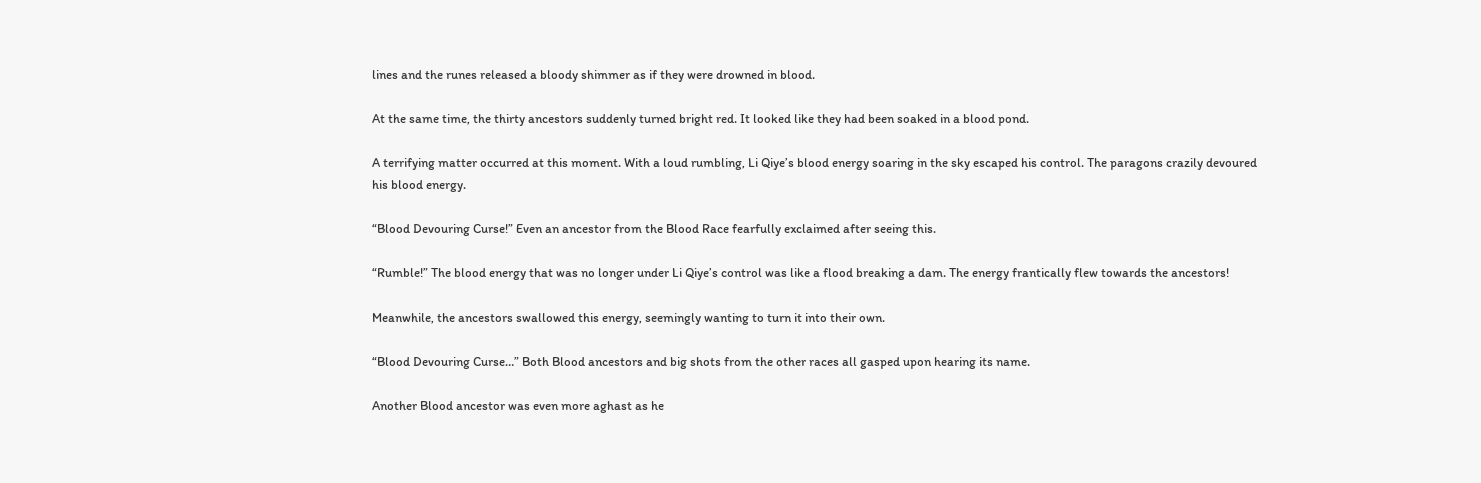lines and the runes released a bloody shimmer as if they were drowned in blood.

At the same time, the thirty ancestors suddenly turned bright red. It looked like they had been soaked in a blood pond.

A terrifying matter occurred at this moment. With a loud rumbling, Li Qiye’s blood energy soaring in the sky escaped his control. The paragons crazily devoured his blood energy.

“Blood Devouring Curse!” Even an ancestor from the Blood Race fearfully exclaimed after seeing this.

“Rumble!” The blood energy that was no longer under Li Qiye’s control was like a flood breaking a dam. The energy frantically flew towards the ancestors!

Meanwhile, the ancestors swallowed this energy, seemingly wanting to turn it into their own.

“Blood Devouring Curse…” Both Blood ancestors and big shots from the other races all gasped upon hearing its name.

Another Blood ancestor was even more aghast as he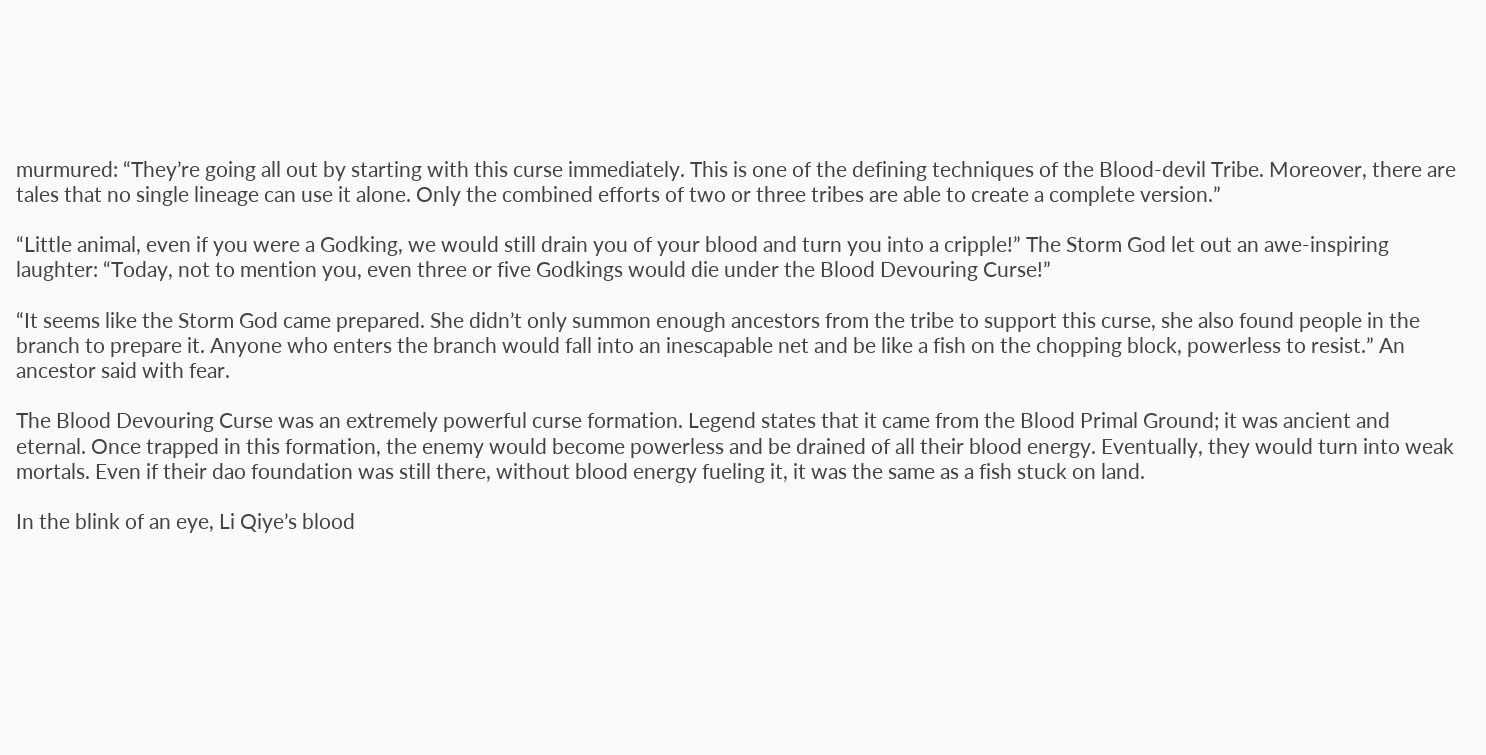murmured: “They’re going all out by starting with this curse immediately. This is one of the defining techniques of the Blood-devil Tribe. Moreover, there are tales that no single lineage can use it alone. Only the combined efforts of two or three tribes are able to create a complete version.”

“Little animal, even if you were a Godking, we would still drain you of your blood and turn you into a cripple!” The Storm God let out an awe-inspiring laughter: “Today, not to mention you, even three or five Godkings would die under the Blood Devouring Curse!”

“It seems like the Storm God came prepared. She didn’t only summon enough ancestors from the tribe to support this curse, she also found people in the branch to prepare it. Anyone who enters the branch would fall into an inescapable net and be like a fish on the chopping block, powerless to resist.” An ancestor said with fear.

The Blood Devouring Curse was an extremely powerful curse formation. Legend states that it came from the Blood Primal Ground; it was ancient and eternal. Once trapped in this formation, the enemy would become powerless and be drained of all their blood energy. Eventually, they would turn into weak mortals. Even if their dao foundation was still there, without blood energy fueling it, it was the same as a fish stuck on land.

In the blink of an eye, Li Qiye’s blood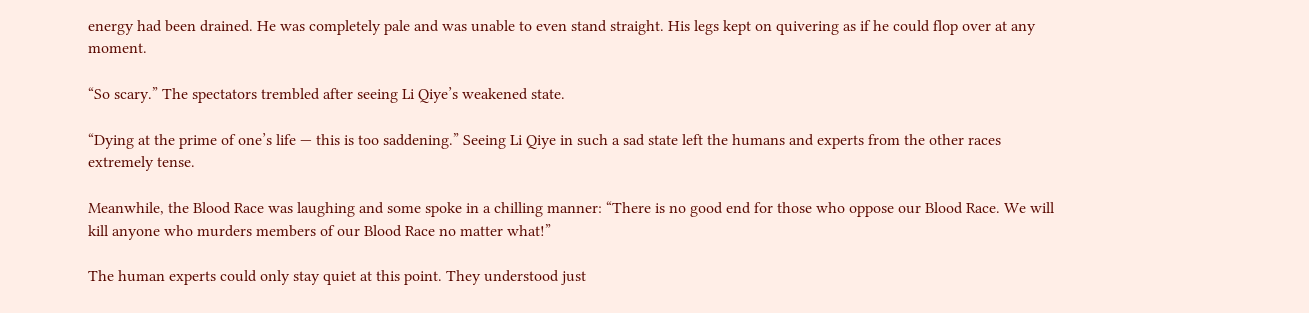energy had been drained. He was completely pale and was unable to even stand straight. His legs kept on quivering as if he could flop over at any moment.

“So scary.” The spectators trembled after seeing Li Qiye’s weakened state.

“Dying at the prime of one’s life — this is too saddening.” Seeing Li Qiye in such a sad state left the humans and experts from the other races extremely tense.

Meanwhile, the Blood Race was laughing and some spoke in a chilling manner: “There is no good end for those who oppose our Blood Race. We will kill anyone who murders members of our Blood Race no matter what!”

The human experts could only stay quiet at this point. They understood just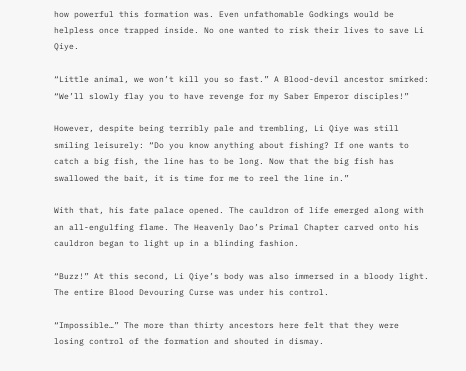how powerful this formation was. Even unfathomable Godkings would be helpless once trapped inside. No one wanted to risk their lives to save Li Qiye.

“Little animal, we won’t kill you so fast.” A Blood-devil ancestor smirked: “We’ll slowly flay you to have revenge for my Saber Emperor disciples!”

However, despite being terribly pale and trembling, Li Qiye was still smiling leisurely: “Do you know anything about fishing? If one wants to catch a big fish, the line has to be long. Now that the big fish has swallowed the bait, it is time for me to reel the line in.”

With that, his fate palace opened. The cauldron of life emerged along with an all-engulfing flame. The Heavenly Dao’s Primal Chapter carved onto his cauldron began to light up in a blinding fashion.

“Buzz!” At this second, Li Qiye’s body was also immersed in a bloody light. The entire Blood Devouring Curse was under his control.

“Impossible…” The more than thirty ancestors here felt that they were losing control of the formation and shouted in dismay.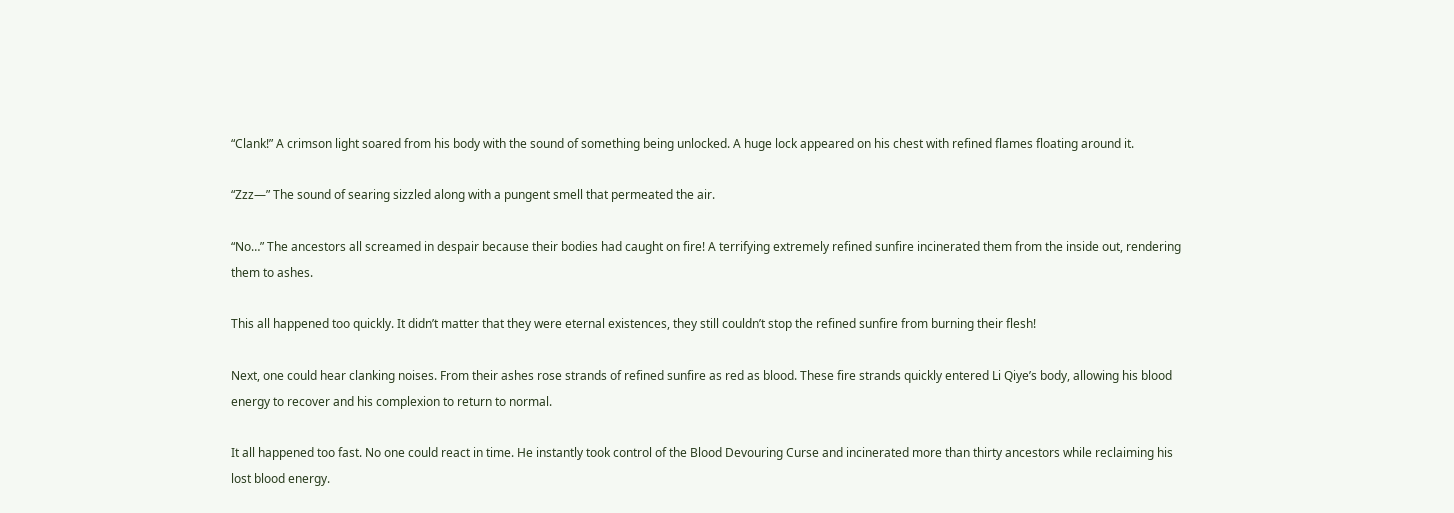“Clank!” A crimson light soared from his body with the sound of something being unlocked. A huge lock appeared on his chest with refined flames floating around it.

“Zzz—” The sound of searing sizzled along with a pungent smell that permeated the air.

“No…” The ancestors all screamed in despair because their bodies had caught on fire! A terrifying extremely refined sunfire incinerated them from the inside out, rendering them to ashes.

This all happened too quickly. It didn’t matter that they were eternal existences, they still couldn’t stop the refined sunfire from burning their flesh!

Next, one could hear clanking noises. From their ashes rose strands of refined sunfire as red as blood. These fire strands quickly entered Li Qiye’s body, allowing his blood energy to recover and his complexion to return to normal.

It all happened too fast. No one could react in time. He instantly took control of the Blood Devouring Curse and incinerated more than thirty ancestors while reclaiming his lost blood energy.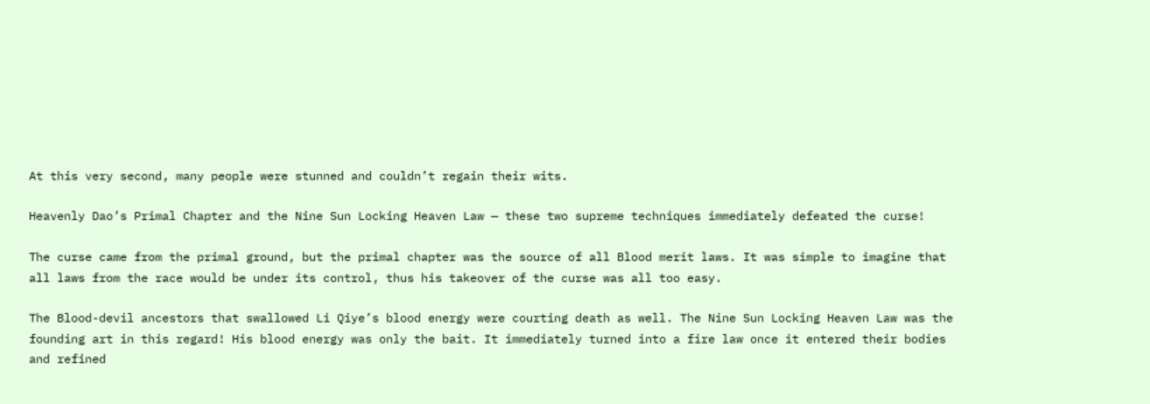At this very second, many people were stunned and couldn’t regain their wits.

Heavenly Dao’s Primal Chapter and the Nine Sun Locking Heaven Law — these two supreme techniques immediately defeated the curse!

The curse came from the primal ground, but the primal chapter was the source of all Blood merit laws. It was simple to imagine that all laws from the race would be under its control, thus his takeover of the curse was all too easy.

The Blood-devil ancestors that swallowed Li Qiye’s blood energy were courting death as well. The Nine Sun Locking Heaven Law was the founding art in this regard! His blood energy was only the bait. It immediately turned into a fire law once it entered their bodies and refined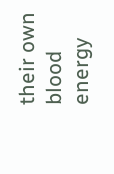their own blood energy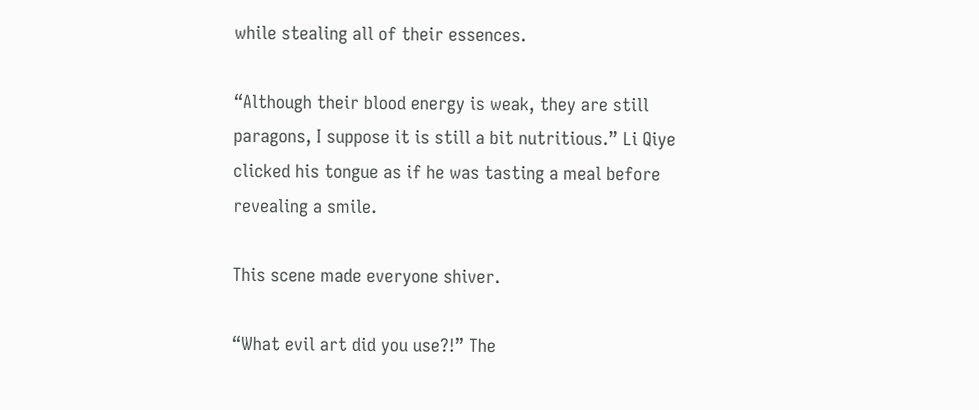while stealing all of their essences.

“Although their blood energy is weak, they are still paragons, I suppose it is still a bit nutritious.” Li Qiye clicked his tongue as if he was tasting a meal before revealing a smile.

This scene made everyone shiver.

“What evil art did you use?!” The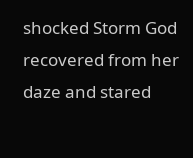shocked Storm God recovered from her daze and stared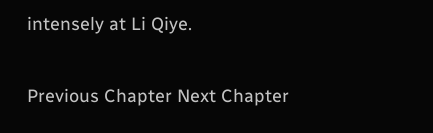intensely at Li Qiye.

Previous Chapter Next Chapter